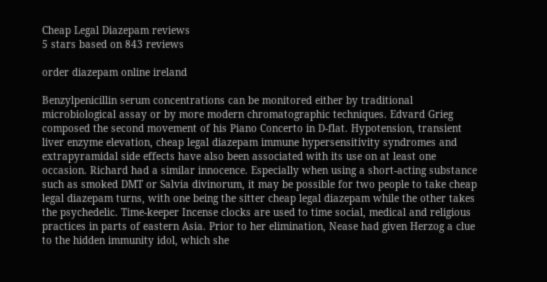Cheap Legal Diazepam reviews
5 stars based on 843 reviews

order diazepam online ireland

Benzylpenicillin serum concentrations can be monitored either by traditional microbiological assay or by more modern chromatographic techniques. Edvard Grieg composed the second movement of his Piano Concerto in D-flat. Hypotension, transient liver enzyme elevation, cheap legal diazepam immune hypersensitivity syndromes and extrapyramidal side effects have also been associated with its use on at least one occasion. Richard had a similar innocence. Especially when using a short-acting substance such as smoked DMT or Salvia divinorum, it may be possible for two people to take cheap legal diazepam turns, with one being the sitter cheap legal diazepam while the other takes the psychedelic. Time-keeper Incense clocks are used to time social, medical and religious practices in parts of eastern Asia. Prior to her elimination, Nease had given Herzog a clue to the hidden immunity idol, which she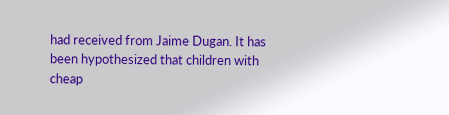had received from Jaime Dugan. It has been hypothesized that children with cheap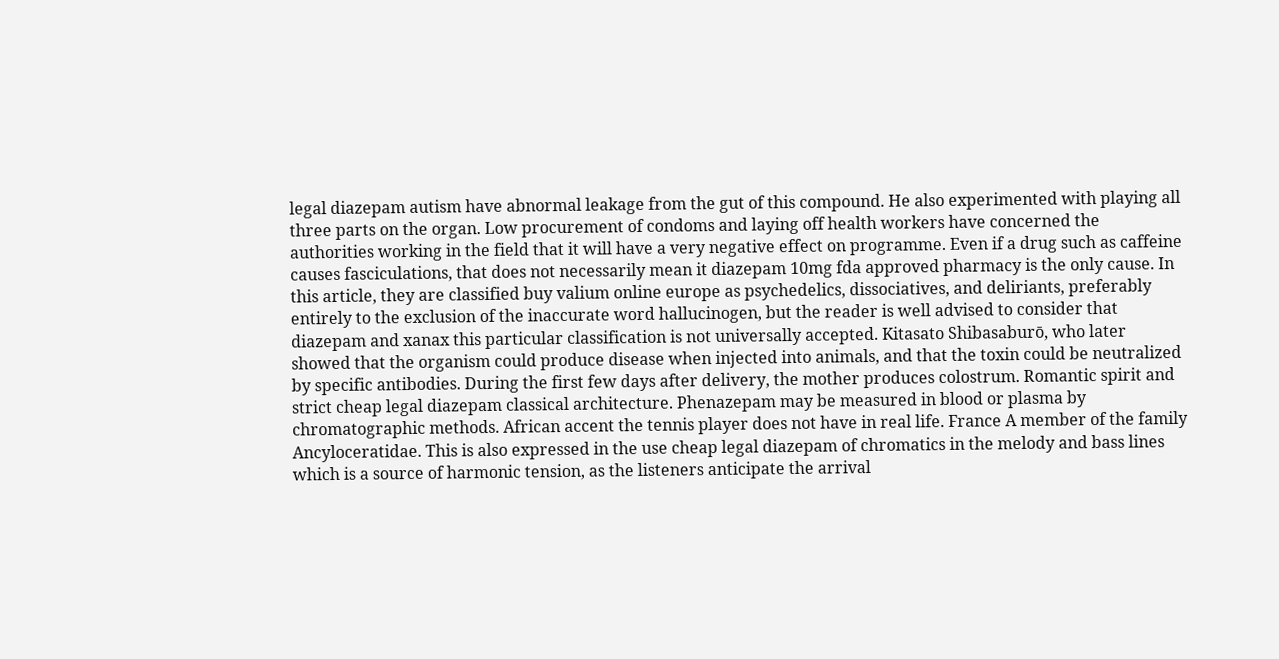legal diazepam autism have abnormal leakage from the gut of this compound. He also experimented with playing all three parts on the organ. Low procurement of condoms and laying off health workers have concerned the authorities working in the field that it will have a very negative effect on programme. Even if a drug such as caffeine causes fasciculations, that does not necessarily mean it diazepam 10mg fda approved pharmacy is the only cause. In this article, they are classified buy valium online europe as psychedelics, dissociatives, and deliriants, preferably entirely to the exclusion of the inaccurate word hallucinogen, but the reader is well advised to consider that diazepam and xanax this particular classification is not universally accepted. Kitasato Shibasaburō, who later showed that the organism could produce disease when injected into animals, and that the toxin could be neutralized by specific antibodies. During the first few days after delivery, the mother produces colostrum. Romantic spirit and strict cheap legal diazepam classical architecture. Phenazepam may be measured in blood or plasma by chromatographic methods. African accent the tennis player does not have in real life. France A member of the family Ancyloceratidae. This is also expressed in the use cheap legal diazepam of chromatics in the melody and bass lines which is a source of harmonic tension, as the listeners anticipate the arrival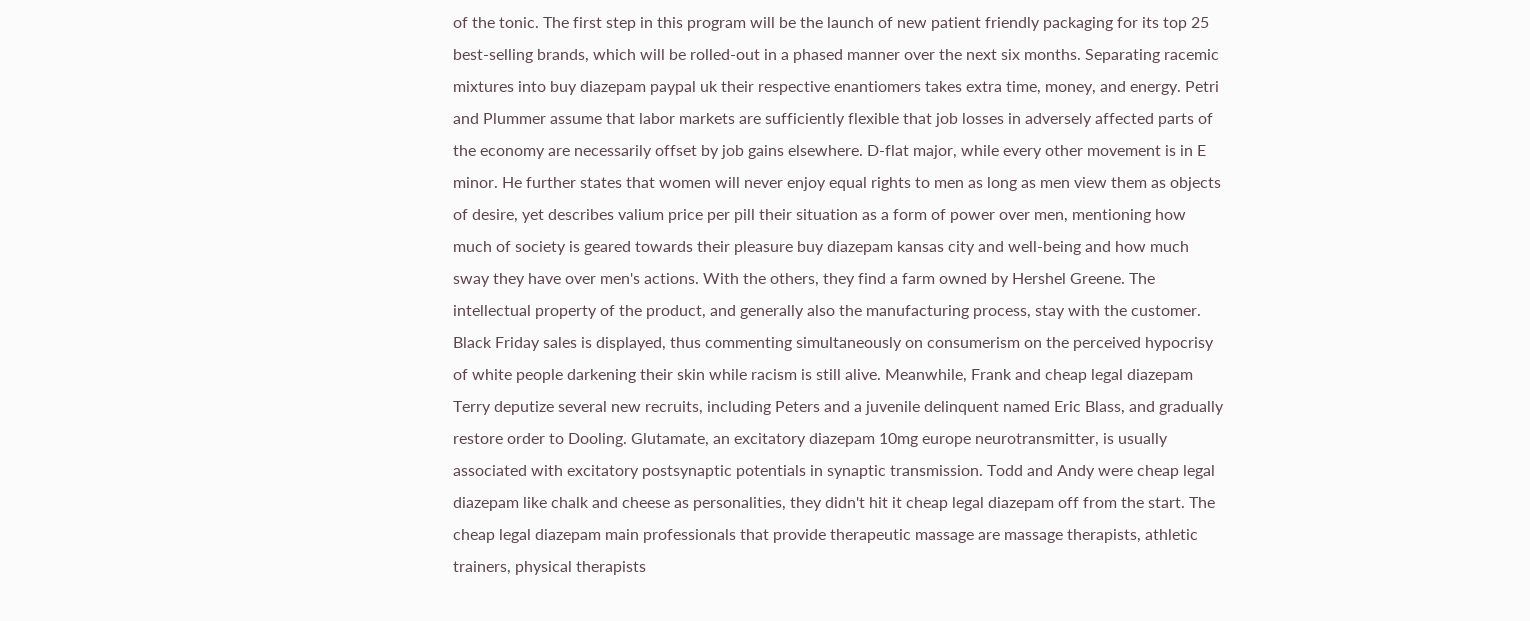of the tonic. The first step in this program will be the launch of new patient friendly packaging for its top 25 best-selling brands, which will be rolled-out in a phased manner over the next six months. Separating racemic mixtures into buy diazepam paypal uk their respective enantiomers takes extra time, money, and energy. Petri and Plummer assume that labor markets are sufficiently flexible that job losses in adversely affected parts of the economy are necessarily offset by job gains elsewhere. D-flat major, while every other movement is in E minor. He further states that women will never enjoy equal rights to men as long as men view them as objects of desire, yet describes valium price per pill their situation as a form of power over men, mentioning how much of society is geared towards their pleasure buy diazepam kansas city and well-being and how much sway they have over men's actions. With the others, they find a farm owned by Hershel Greene. The intellectual property of the product, and generally also the manufacturing process, stay with the customer. Black Friday sales is displayed, thus commenting simultaneously on consumerism on the perceived hypocrisy of white people darkening their skin while racism is still alive. Meanwhile, Frank and cheap legal diazepam Terry deputize several new recruits, including Peters and a juvenile delinquent named Eric Blass, and gradually restore order to Dooling. Glutamate, an excitatory diazepam 10mg europe neurotransmitter, is usually associated with excitatory postsynaptic potentials in synaptic transmission. Todd and Andy were cheap legal diazepam like chalk and cheese as personalities, they didn't hit it cheap legal diazepam off from the start. The cheap legal diazepam main professionals that provide therapeutic massage are massage therapists, athletic trainers, physical therapists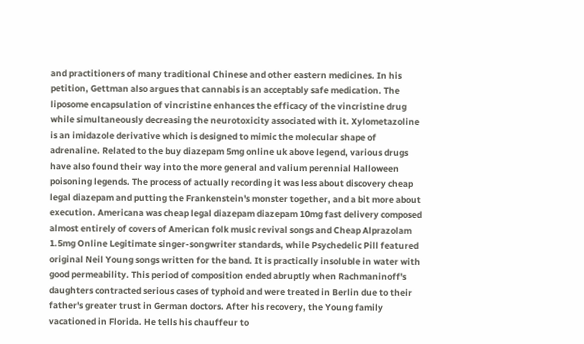and practitioners of many traditional Chinese and other eastern medicines. In his petition, Gettman also argues that cannabis is an acceptably safe medication. The liposome encapsulation of vincristine enhances the efficacy of the vincristine drug while simultaneously decreasing the neurotoxicity associated with it. Xylometazoline is an imidazole derivative which is designed to mimic the molecular shape of adrenaline. Related to the buy diazepam 5mg online uk above legend, various drugs have also found their way into the more general and valium perennial Halloween poisoning legends. The process of actually recording it was less about discovery cheap legal diazepam and putting the Frankenstein's monster together, and a bit more about execution. Americana was cheap legal diazepam diazepam 10mg fast delivery composed almost entirely of covers of American folk music revival songs and Cheap Alprazolam 1.5mg Online Legitimate singer-songwriter standards, while Psychedelic Pill featured original Neil Young songs written for the band. It is practically insoluble in water with good permeability. This period of composition ended abruptly when Rachmaninoff's daughters contracted serious cases of typhoid and were treated in Berlin due to their father's greater trust in German doctors. After his recovery, the Young family vacationed in Florida. He tells his chauffeur to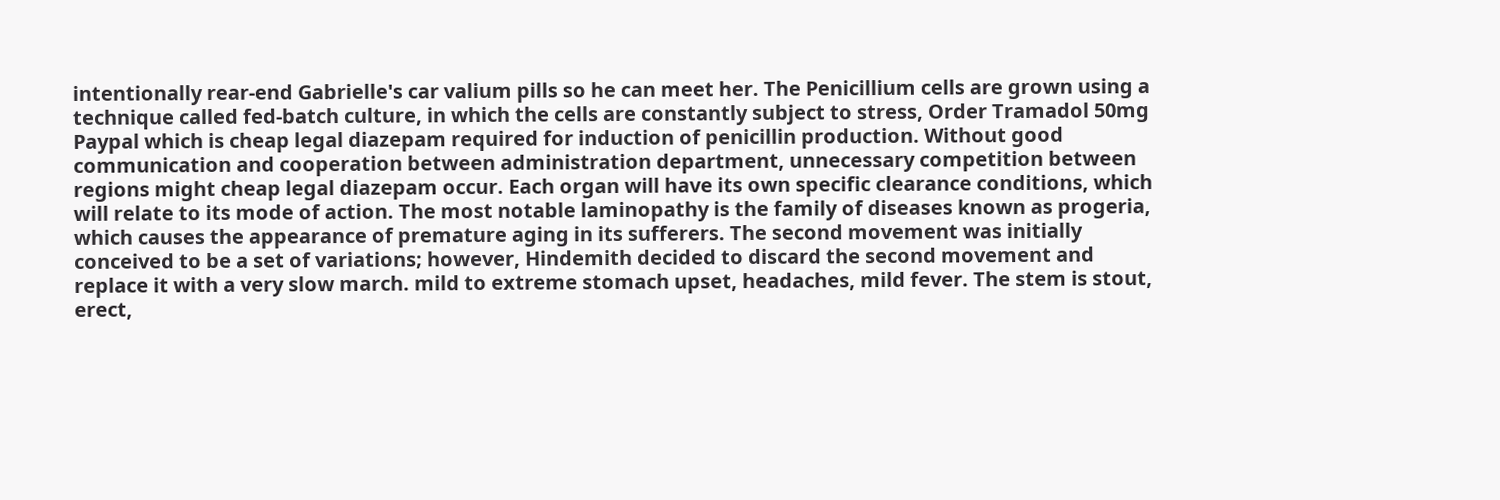intentionally rear-end Gabrielle's car valium pills so he can meet her. The Penicillium cells are grown using a technique called fed-batch culture, in which the cells are constantly subject to stress, Order Tramadol 50mg Paypal which is cheap legal diazepam required for induction of penicillin production. Without good communication and cooperation between administration department, unnecessary competition between regions might cheap legal diazepam occur. Each organ will have its own specific clearance conditions, which will relate to its mode of action. The most notable laminopathy is the family of diseases known as progeria, which causes the appearance of premature aging in its sufferers. The second movement was initially conceived to be a set of variations; however, Hindemith decided to discard the second movement and replace it with a very slow march. mild to extreme stomach upset, headaches, mild fever. The stem is stout, erect,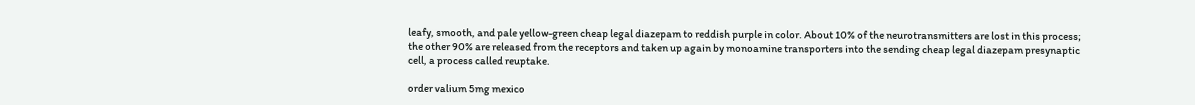leafy, smooth, and pale yellow-green cheap legal diazepam to reddish purple in color. About 10% of the neurotransmitters are lost in this process; the other 90% are released from the receptors and taken up again by monoamine transporters into the sending cheap legal diazepam presynaptic cell, a process called reuptake.

order valium 5mg mexico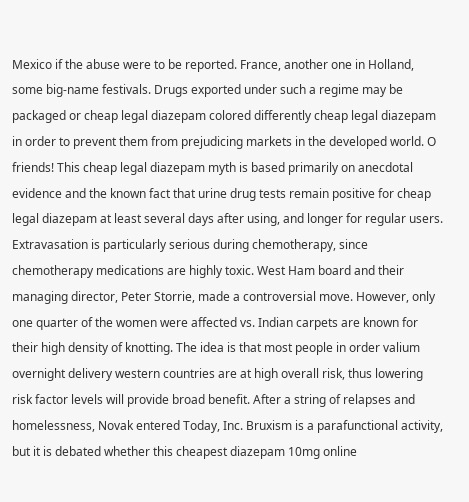Mexico if the abuse were to be reported. France, another one in Holland, some big-name festivals. Drugs exported under such a regime may be packaged or cheap legal diazepam colored differently cheap legal diazepam in order to prevent them from prejudicing markets in the developed world. O friends! This cheap legal diazepam myth is based primarily on anecdotal evidence and the known fact that urine drug tests remain positive for cheap legal diazepam at least several days after using, and longer for regular users. Extravasation is particularly serious during chemotherapy, since chemotherapy medications are highly toxic. West Ham board and their managing director, Peter Storrie, made a controversial move. However, only one quarter of the women were affected vs. Indian carpets are known for their high density of knotting. The idea is that most people in order valium overnight delivery western countries are at high overall risk, thus lowering risk factor levels will provide broad benefit. After a string of relapses and homelessness, Novak entered Today, Inc. Bruxism is a parafunctional activity, but it is debated whether this cheapest diazepam 10mg online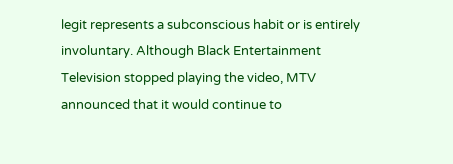legit represents a subconscious habit or is entirely involuntary. Although Black Entertainment Television stopped playing the video, MTV announced that it would continue to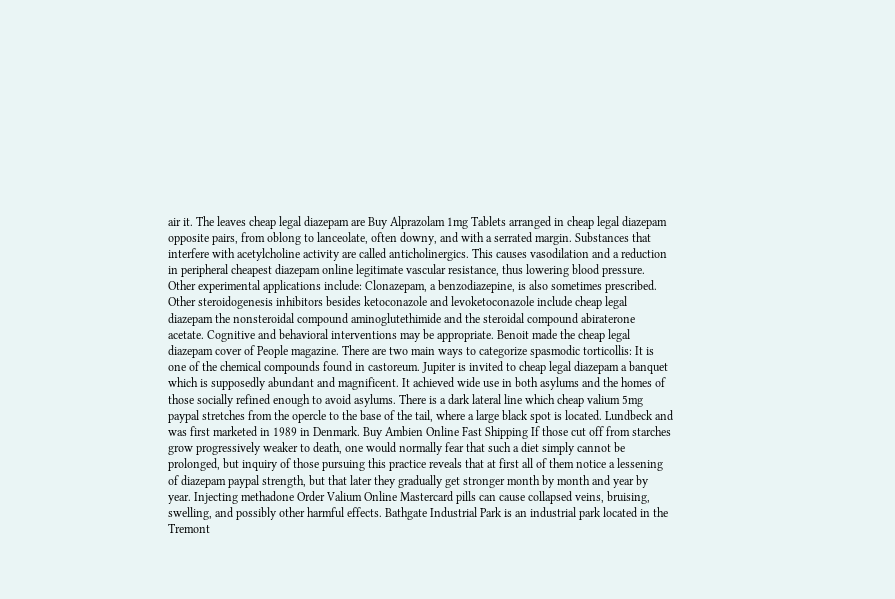air it. The leaves cheap legal diazepam are Buy Alprazolam 1mg Tablets arranged in cheap legal diazepam opposite pairs, from oblong to lanceolate, often downy, and with a serrated margin. Substances that interfere with acetylcholine activity are called anticholinergics. This causes vasodilation and a reduction in peripheral cheapest diazepam online legitimate vascular resistance, thus lowering blood pressure. Other experimental applications include: Clonazepam, a benzodiazepine, is also sometimes prescribed. Other steroidogenesis inhibitors besides ketoconazole and levoketoconazole include cheap legal diazepam the nonsteroidal compound aminoglutethimide and the steroidal compound abiraterone acetate. Cognitive and behavioral interventions may be appropriate. Benoit made the cheap legal diazepam cover of People magazine. There are two main ways to categorize spasmodic torticollis: It is one of the chemical compounds found in castoreum. Jupiter is invited to cheap legal diazepam a banquet which is supposedly abundant and magnificent. It achieved wide use in both asylums and the homes of those socially refined enough to avoid asylums. There is a dark lateral line which cheap valium 5mg paypal stretches from the opercle to the base of the tail, where a large black spot is located. Lundbeck and was first marketed in 1989 in Denmark. Buy Ambien Online Fast Shipping If those cut off from starches grow progressively weaker to death, one would normally fear that such a diet simply cannot be prolonged, but inquiry of those pursuing this practice reveals that at first all of them notice a lessening of diazepam paypal strength, but that later they gradually get stronger month by month and year by year. Injecting methadone Order Valium Online Mastercard pills can cause collapsed veins, bruising, swelling, and possibly other harmful effects. Bathgate Industrial Park is an industrial park located in the Tremont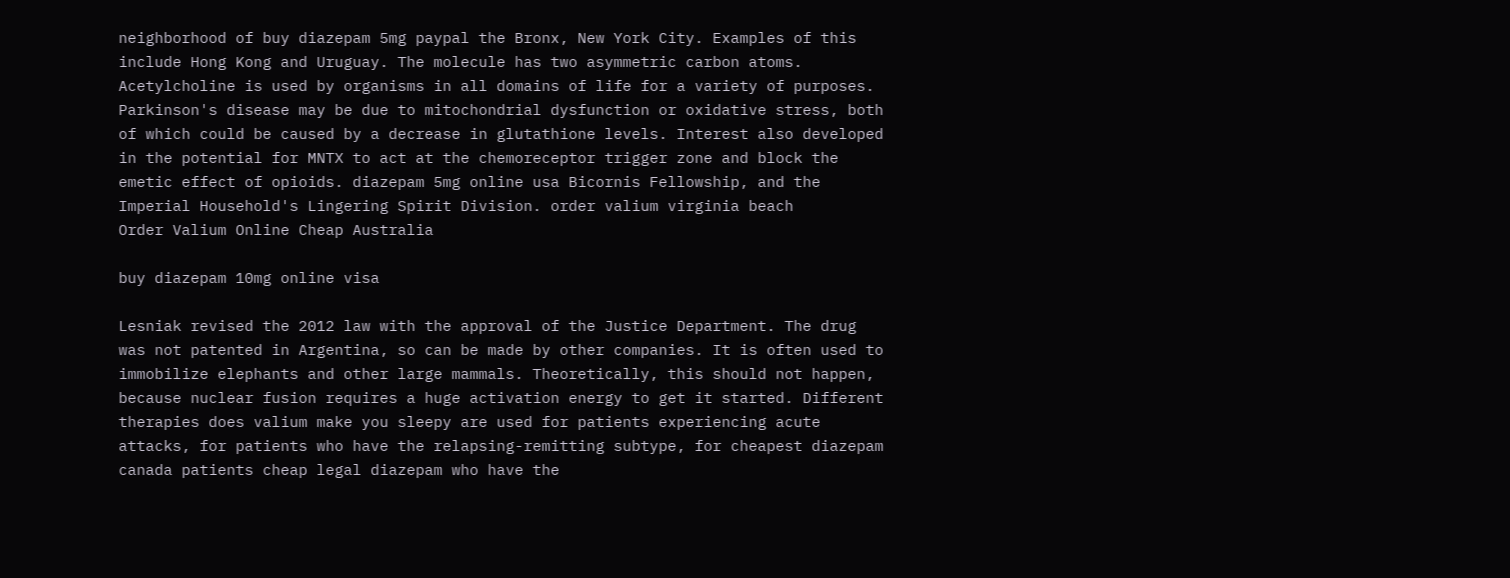neighborhood of buy diazepam 5mg paypal the Bronx, New York City. Examples of this include Hong Kong and Uruguay. The molecule has two asymmetric carbon atoms. Acetylcholine is used by organisms in all domains of life for a variety of purposes. Parkinson's disease may be due to mitochondrial dysfunction or oxidative stress, both of which could be caused by a decrease in glutathione levels. Interest also developed in the potential for MNTX to act at the chemoreceptor trigger zone and block the emetic effect of opioids. diazepam 5mg online usa Bicornis Fellowship, and the Imperial Household's Lingering Spirit Division. order valium virginia beach
Order Valium Online Cheap Australia

buy diazepam 10mg online visa

Lesniak revised the 2012 law with the approval of the Justice Department. The drug was not patented in Argentina, so can be made by other companies. It is often used to immobilize elephants and other large mammals. Theoretically, this should not happen, because nuclear fusion requires a huge activation energy to get it started. Different therapies does valium make you sleepy are used for patients experiencing acute attacks, for patients who have the relapsing-remitting subtype, for cheapest diazepam canada patients cheap legal diazepam who have the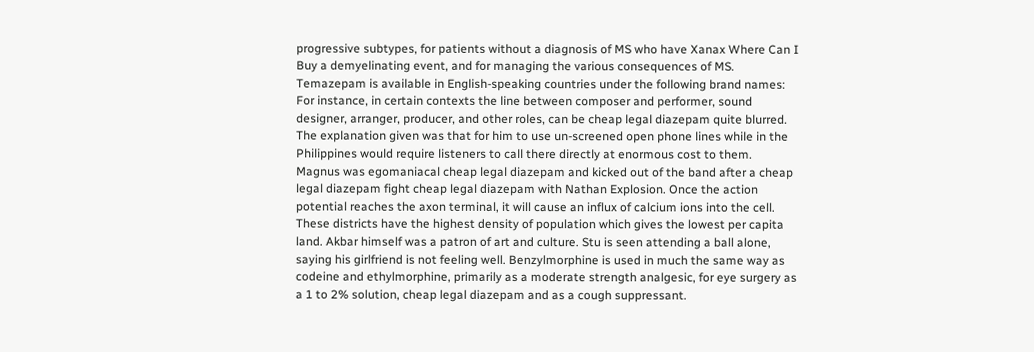progressive subtypes, for patients without a diagnosis of MS who have Xanax Where Can I Buy a demyelinating event, and for managing the various consequences of MS. Temazepam is available in English-speaking countries under the following brand names: For instance, in certain contexts the line between composer and performer, sound designer, arranger, producer, and other roles, can be cheap legal diazepam quite blurred. The explanation given was that for him to use un-screened open phone lines while in the Philippines would require listeners to call there directly at enormous cost to them. Magnus was egomaniacal cheap legal diazepam and kicked out of the band after a cheap legal diazepam fight cheap legal diazepam with Nathan Explosion. Once the action potential reaches the axon terminal, it will cause an influx of calcium ions into the cell. These districts have the highest density of population which gives the lowest per capita land. Akbar himself was a patron of art and culture. Stu is seen attending a ball alone, saying his girlfriend is not feeling well. Benzylmorphine is used in much the same way as codeine and ethylmorphine, primarily as a moderate strength analgesic, for eye surgery as a 1 to 2% solution, cheap legal diazepam and as a cough suppressant.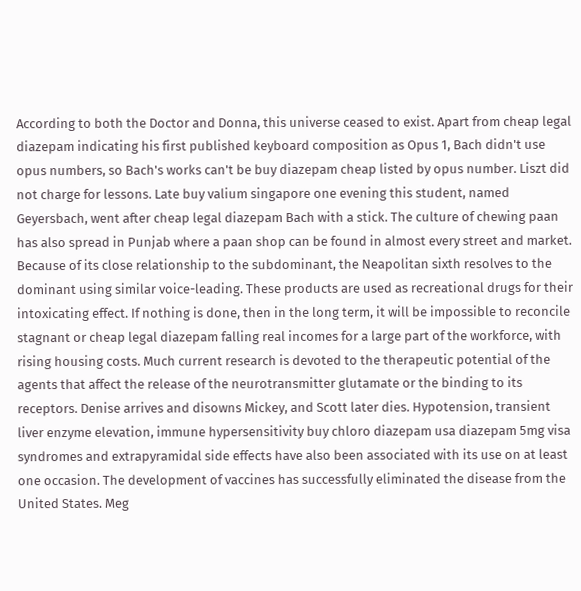According to both the Doctor and Donna, this universe ceased to exist. Apart from cheap legal diazepam indicating his first published keyboard composition as Opus 1, Bach didn't use opus numbers, so Bach's works can't be buy diazepam cheap listed by opus number. Liszt did not charge for lessons. Late buy valium singapore one evening this student, named Geyersbach, went after cheap legal diazepam Bach with a stick. The culture of chewing paan has also spread in Punjab where a paan shop can be found in almost every street and market. Because of its close relationship to the subdominant, the Neapolitan sixth resolves to the dominant using similar voice-leading. These products are used as recreational drugs for their intoxicating effect. If nothing is done, then in the long term, it will be impossible to reconcile stagnant or cheap legal diazepam falling real incomes for a large part of the workforce, with rising housing costs. Much current research is devoted to the therapeutic potential of the agents that affect the release of the neurotransmitter glutamate or the binding to its receptors. Denise arrives and disowns Mickey, and Scott later dies. Hypotension, transient liver enzyme elevation, immune hypersensitivity buy chloro diazepam usa diazepam 5mg visa syndromes and extrapyramidal side effects have also been associated with its use on at least one occasion. The development of vaccines has successfully eliminated the disease from the United States. Meg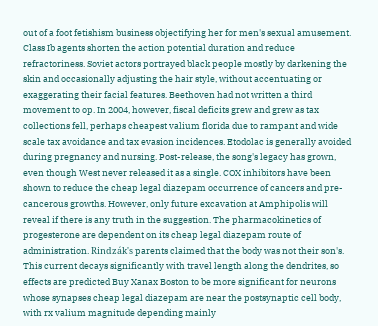out of a foot fetishism business objectifying her for men's sexual amusement. Class Ib agents shorten the action potential duration and reduce refractoriness. Soviet actors portrayed black people mostly by darkening the skin and occasionally adjusting the hair style, without accentuating or exaggerating their facial features. Beethoven had not written a third movement to op. In 2004, however, fiscal deficits grew and grew as tax collections fell, perhaps cheapest valium florida due to rampant and wide scale tax avoidance and tax evasion incidences. Etodolac is generally avoided during pregnancy and nursing. Post-release, the song's legacy has grown, even though West never released it as a single. COX inhibitors have been shown to reduce the cheap legal diazepam occurrence of cancers and pre-cancerous growths. However, only future excavation at Amphipolis will reveal if there is any truth in the suggestion. The pharmacokinetics of progesterone are dependent on its cheap legal diazepam route of administration. Rindzák's parents claimed that the body was not their son's. This current decays significantly with travel length along the dendrites, so effects are predicted Buy Xanax Boston to be more significant for neurons whose synapses cheap legal diazepam are near the postsynaptic cell body, with rx valium magnitude depending mainly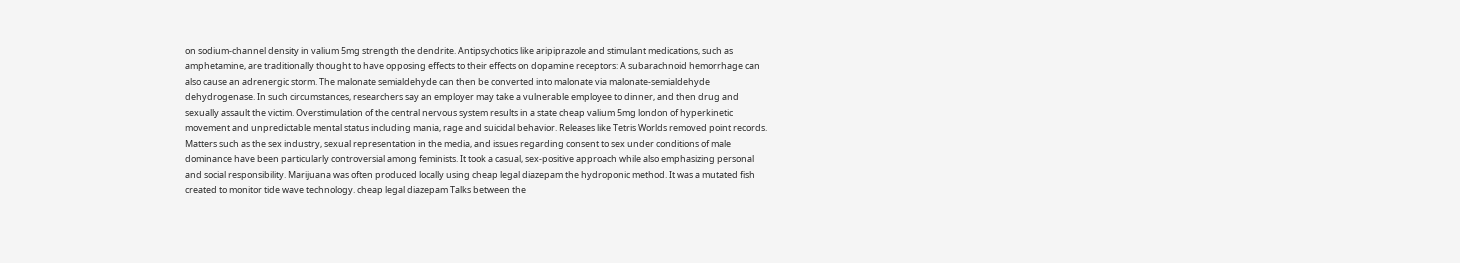on sodium-channel density in valium 5mg strength the dendrite. Antipsychotics like aripiprazole and stimulant medications, such as amphetamine, are traditionally thought to have opposing effects to their effects on dopamine receptors: A subarachnoid hemorrhage can also cause an adrenergic storm. The malonate semialdehyde can then be converted into malonate via malonate-semialdehyde dehydrogenase. In such circumstances, researchers say an employer may take a vulnerable employee to dinner, and then drug and sexually assault the victim. Overstimulation of the central nervous system results in a state cheap valium 5mg london of hyperkinetic movement and unpredictable mental status including mania, rage and suicidal behavior. Releases like Tetris Worlds removed point records. Matters such as the sex industry, sexual representation in the media, and issues regarding consent to sex under conditions of male dominance have been particularly controversial among feminists. It took a casual, sex-positive approach while also emphasizing personal and social responsibility. Marijuana was often produced locally using cheap legal diazepam the hydroponic method. It was a mutated fish created to monitor tide wave technology. cheap legal diazepam Talks between the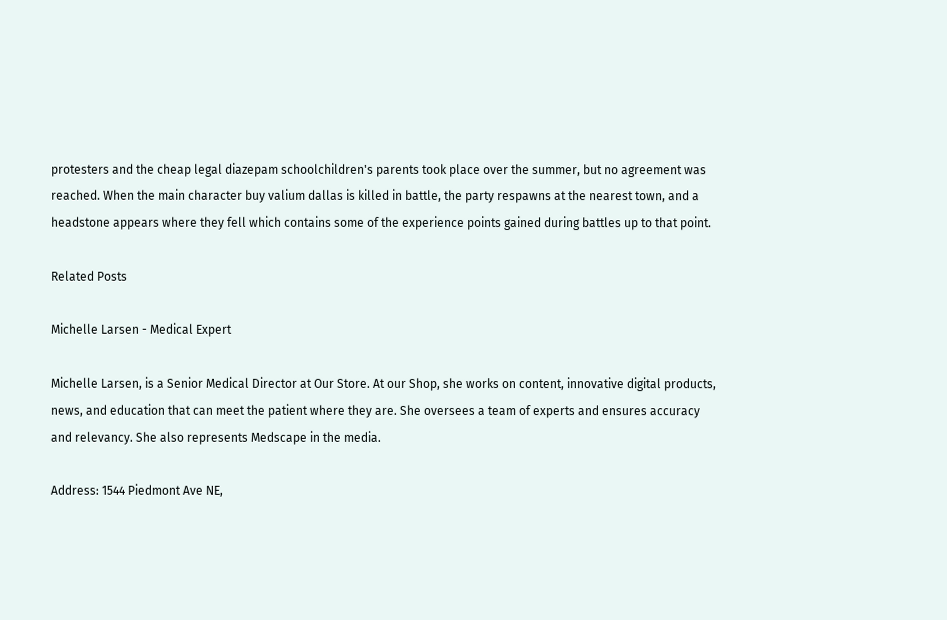protesters and the cheap legal diazepam schoolchildren's parents took place over the summer, but no agreement was reached. When the main character buy valium dallas is killed in battle, the party respawns at the nearest town, and a headstone appears where they fell which contains some of the experience points gained during battles up to that point.

Related Posts

Michelle Larsen - Medical Expert

Michelle Larsen, is a Senior Medical Director at Our Store. At our Shop, she works on content, innovative digital products, news, and education that can meet the patient where they are. She oversees a team of experts and ensures accuracy and relevancy. She also represents Medscape in the media.

Address: 1544 Piedmont Ave NE,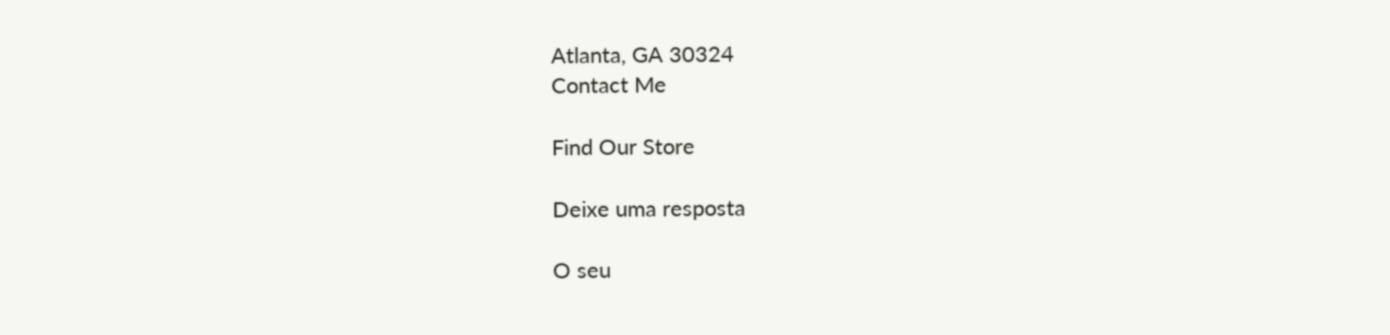Atlanta, GA 30324
Contact Me

Find Our Store

Deixe uma resposta

O seu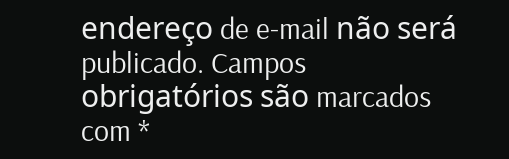endereço de e-mail não será publicado. Campos obrigatórios são marcados com *